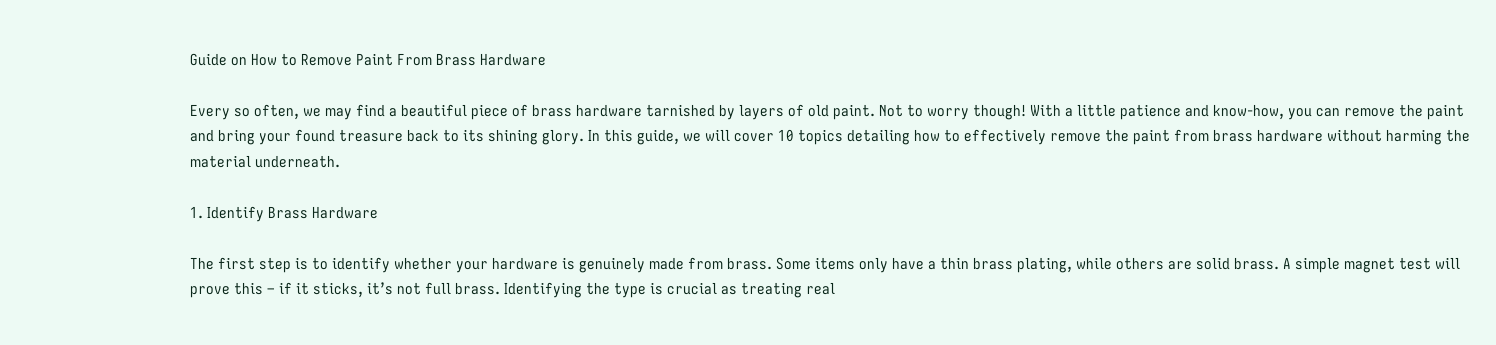Guide on How to Remove Paint From Brass Hardware

Every so often, we may find a beautiful piece of brass hardware tarnished by layers of old paint. Not to worry though! With a little patience and know-how, you can remove the paint and bring your found treasure back to its shining glory. In this guide, we will cover 10 topics detailing how to effectively remove the paint from brass hardware without harming the material underneath.

1. Identify Brass Hardware

The first step is to identify whether your hardware is genuinely made from brass. Some items only have a thin brass plating, while others are solid brass. A simple magnet test will prove this – if it sticks, it’s not full brass. Identifying the type is crucial as treating real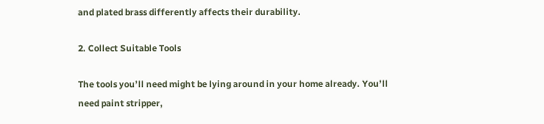and plated brass differently affects their durability.

2. Collect Suitable Tools

The tools you’ll need might be lying around in your home already. You’ll need paint stripper,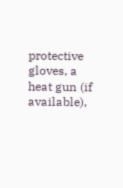protective gloves, a heat gun (if available),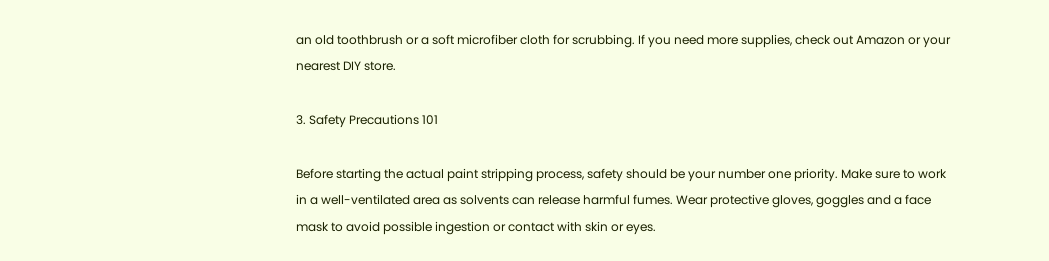an old toothbrush or a soft microfiber cloth for scrubbing. If you need more supplies, check out Amazon or your nearest DIY store.

3. Safety Precautions 101

Before starting the actual paint stripping process, safety should be your number one priority. Make sure to work in a well-ventilated area as solvents can release harmful fumes. Wear protective gloves, goggles and a face mask to avoid possible ingestion or contact with skin or eyes.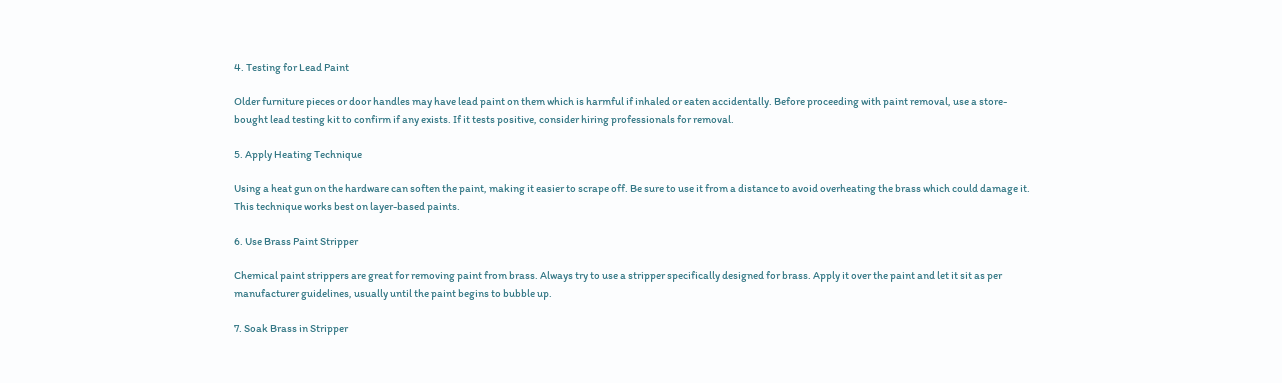4. Testing for Lead Paint

Older furniture pieces or door handles may have lead paint on them which is harmful if inhaled or eaten accidentally. Before proceeding with paint removal, use a store-bought lead testing kit to confirm if any exists. If it tests positive, consider hiring professionals for removal.

5. Apply Heating Technique

Using a heat gun on the hardware can soften the paint, making it easier to scrape off. Be sure to use it from a distance to avoid overheating the brass which could damage it. This technique works best on layer-based paints.

6. Use Brass Paint Stripper

Chemical paint strippers are great for removing paint from brass. Always try to use a stripper specifically designed for brass. Apply it over the paint and let it sit as per manufacturer guidelines, usually until the paint begins to bubble up.

7. Soak Brass in Stripper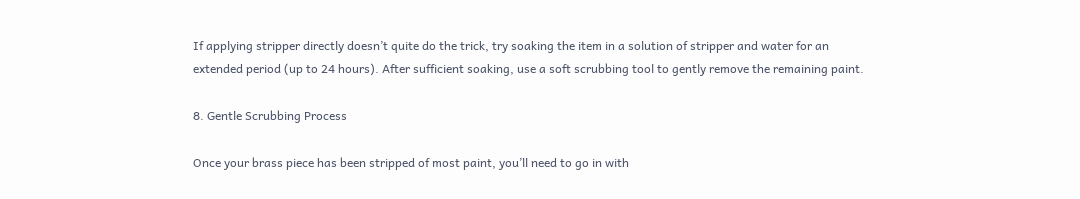If applying stripper directly doesn’t quite do the trick, try soaking the item in a solution of stripper and water for an extended period (up to 24 hours). After sufficient soaking, use a soft scrubbing tool to gently remove the remaining paint.

8. Gentle Scrubbing Process

Once your brass piece has been stripped of most paint, you’ll need to go in with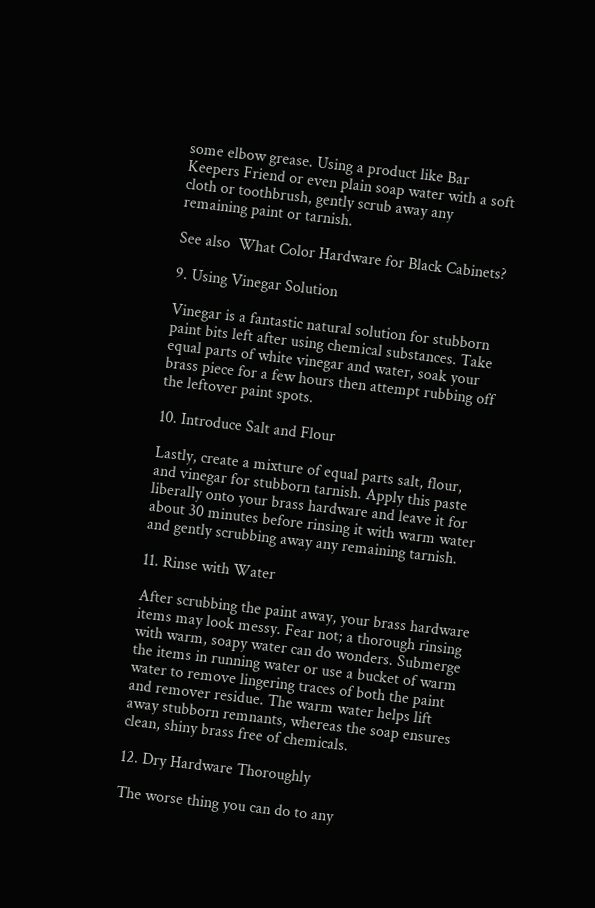some elbow grease. Using a product like Bar Keepers Friend or even plain soap water with a soft cloth or toothbrush, gently scrub away any remaining paint or tarnish.

See also  What Color Hardware for Black Cabinets?

9. Using Vinegar Solution

Vinegar is a fantastic natural solution for stubborn paint bits left after using chemical substances. Take equal parts of white vinegar and water, soak your brass piece for a few hours then attempt rubbing off the leftover paint spots.

10. Introduce Salt and Flour

Lastly, create a mixture of equal parts salt, flour, and vinegar for stubborn tarnish. Apply this paste liberally onto your brass hardware and leave it for about 30 minutes before rinsing it with warm water and gently scrubbing away any remaining tarnish.

11. Rinse with Water

After scrubbing the paint away, your brass hardware items may look messy. Fear not; a thorough rinsing with warm, soapy water can do wonders. Submerge the items in running water or use a bucket of warm water to remove lingering traces of both the paint and remover residue. The warm water helps lift away stubborn remnants, whereas the soap ensures clean, shiny brass free of chemicals.

12. Dry Hardware Thoroughly

The worse thing you can do to any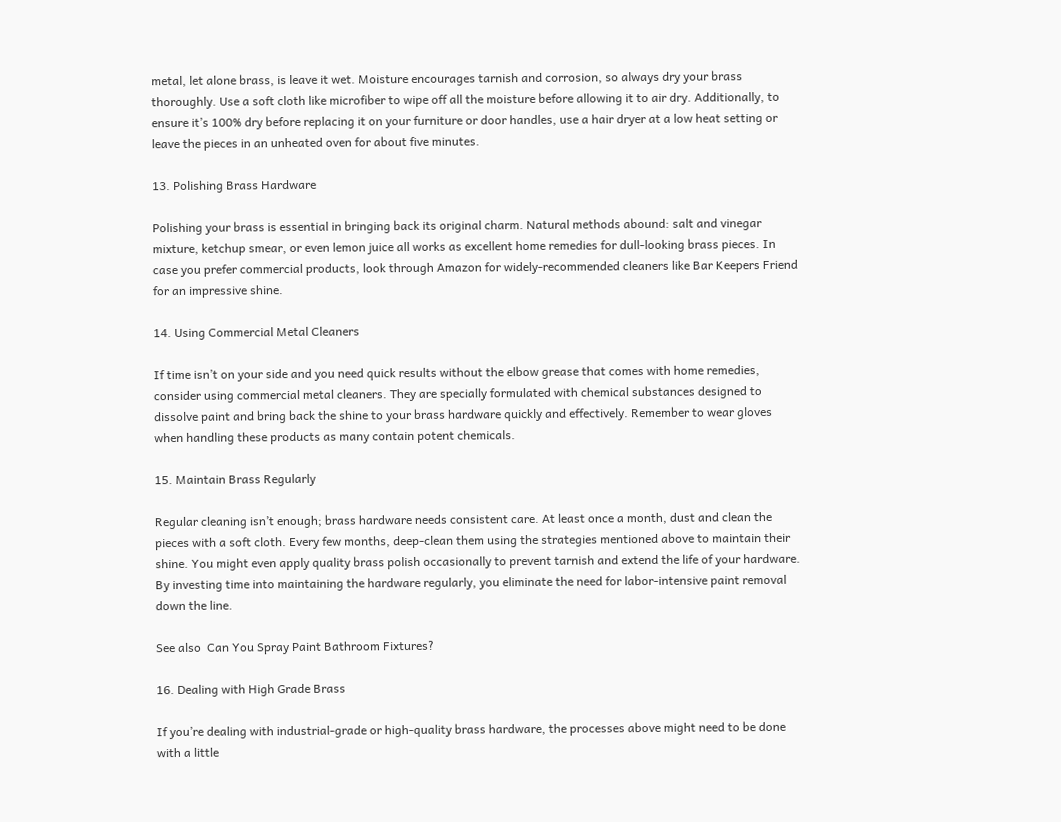metal, let alone brass, is leave it wet. Moisture encourages tarnish and corrosion, so always dry your brass thoroughly. Use a soft cloth like microfiber to wipe off all the moisture before allowing it to air dry. Additionally, to ensure it’s 100% dry before replacing it on your furniture or door handles, use a hair dryer at a low heat setting or leave the pieces in an unheated oven for about five minutes.

13. Polishing Brass Hardware

Polishing your brass is essential in bringing back its original charm. Natural methods abound: salt and vinegar mixture, ketchup smear, or even lemon juice all works as excellent home remedies for dull-looking brass pieces. In case you prefer commercial products, look through Amazon for widely-recommended cleaners like Bar Keepers Friend for an impressive shine.

14. Using Commercial Metal Cleaners

If time isn’t on your side and you need quick results without the elbow grease that comes with home remedies, consider using commercial metal cleaners. They are specially formulated with chemical substances designed to dissolve paint and bring back the shine to your brass hardware quickly and effectively. Remember to wear gloves when handling these products as many contain potent chemicals.

15. Maintain Brass Regularly

Regular cleaning isn’t enough; brass hardware needs consistent care. At least once a month, dust and clean the pieces with a soft cloth. Every few months, deep-clean them using the strategies mentioned above to maintain their shine. You might even apply quality brass polish occasionally to prevent tarnish and extend the life of your hardware. By investing time into maintaining the hardware regularly, you eliminate the need for labor-intensive paint removal down the line.

See also  Can You Spray Paint Bathroom Fixtures?

16. Dealing with High Grade Brass

If you’re dealing with industrial-grade or high-quality brass hardware, the processes above might need to be done with a little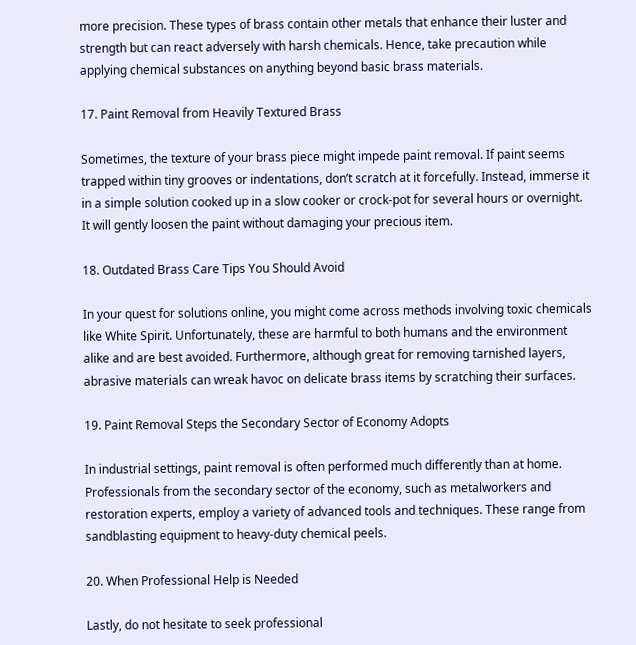more precision. These types of brass contain other metals that enhance their luster and strength but can react adversely with harsh chemicals. Hence, take precaution while applying chemical substances on anything beyond basic brass materials.

17. Paint Removal from Heavily Textured Brass

Sometimes, the texture of your brass piece might impede paint removal. If paint seems trapped within tiny grooves or indentations, don’t scratch at it forcefully. Instead, immerse it in a simple solution cooked up in a slow cooker or crock-pot for several hours or overnight. It will gently loosen the paint without damaging your precious item.

18. Outdated Brass Care Tips You Should Avoid

In your quest for solutions online, you might come across methods involving toxic chemicals like White Spirit. Unfortunately, these are harmful to both humans and the environment alike and are best avoided. Furthermore, although great for removing tarnished layers, abrasive materials can wreak havoc on delicate brass items by scratching their surfaces.

19. Paint Removal Steps the Secondary Sector of Economy Adopts

In industrial settings, paint removal is often performed much differently than at home. Professionals from the secondary sector of the economy, such as metalworkers and restoration experts, employ a variety of advanced tools and techniques. These range from sandblasting equipment to heavy-duty chemical peels.

20. When Professional Help is Needed

Lastly, do not hesitate to seek professional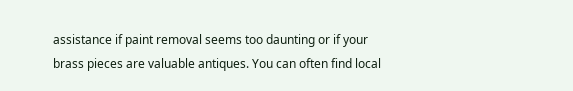assistance if paint removal seems too daunting or if your brass pieces are valuable antiques. You can often find local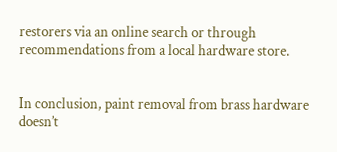restorers via an online search or through recommendations from a local hardware store.


In conclusion, paint removal from brass hardware doesn’t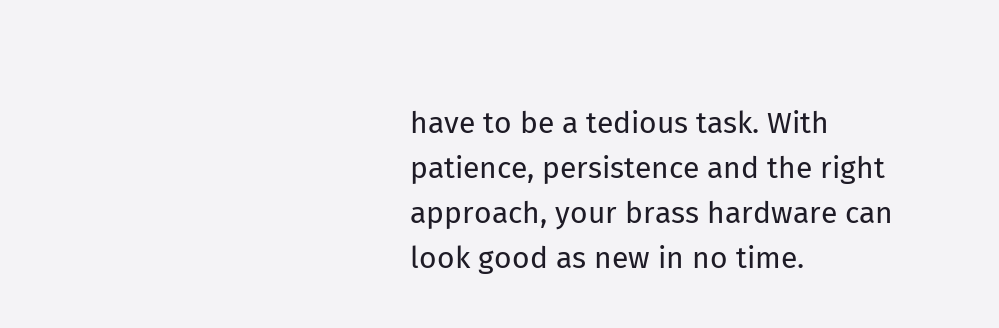have to be a tedious task. With patience, persistence and the right approach, your brass hardware can look good as new in no time.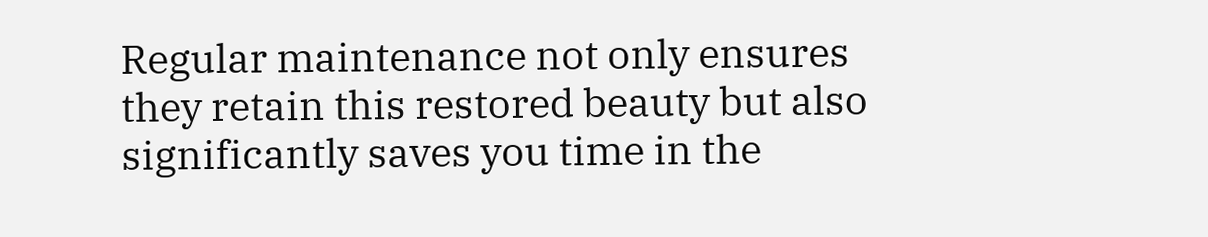Regular maintenance not only ensures they retain this restored beauty but also significantly saves you time in the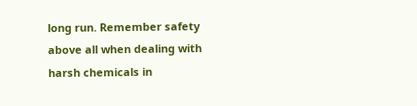long run. Remember safety above all when dealing with harsh chemicals in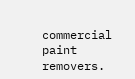commercial paint removers.